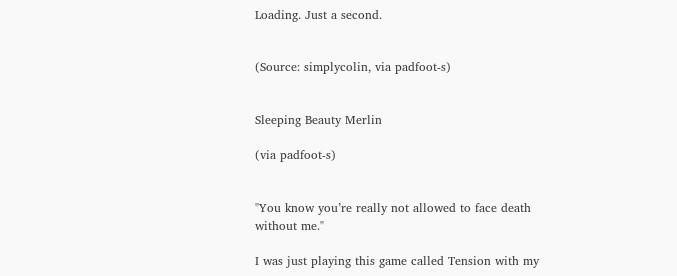Loading. Just a second.


(Source: simplycolin, via padfoot-s)


Sleeping Beauty Merlin

(via padfoot-s)


"You know you’re really not allowed to face death without me."

I was just playing this game called Tension with my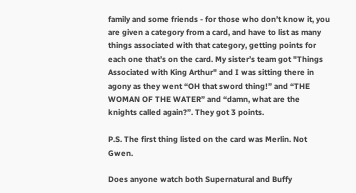family and some friends - for those who don’t know it, you are given a category from a card, and have to list as many things associated with that category, getting points for each one that’s on the card. My sister’s team got "Things Associated with King Arthur" and I was sitting there in agony as they went “OH that sword thing!” and “THE WOMAN OF THE WATER” and “damn, what are the knights called again?”. They got 3 points.

P.S. The first thing listed on the card was Merlin. Not Gwen.

Does anyone watch both Supernatural and Buffy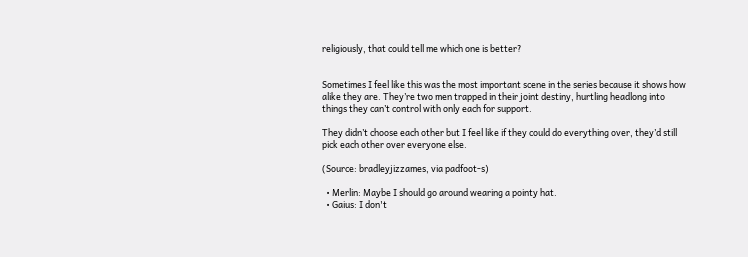religiously, that could tell me which one is better?


Sometimes I feel like this was the most important scene in the series because it shows how alike they are. They’re two men trapped in their joint destiny, hurtling headlong into things they can’t control with only each for support.

They didn’t choose each other but I feel like if they could do everything over, they’d still pick each other over everyone else.

(Source: bradleyjizzames, via padfoot-s)

  • Merlin: Maybe I should go around wearing a pointy hat.
  • Gaius: I don't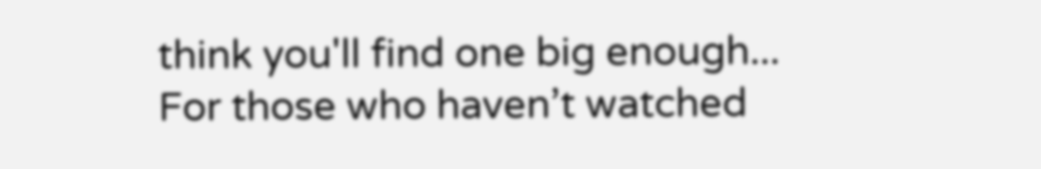think you'll find one big enough...
For those who haven’t watched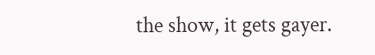the show, it gets gayer.